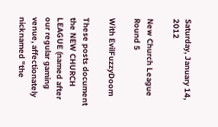Saturday, January 14, 2012

New Church League Round 5

With EvilFuzzyDoom

These posts document the NEW CHURCH LEAGUE (named after our regular gaming venue, affectionately nicknamed "the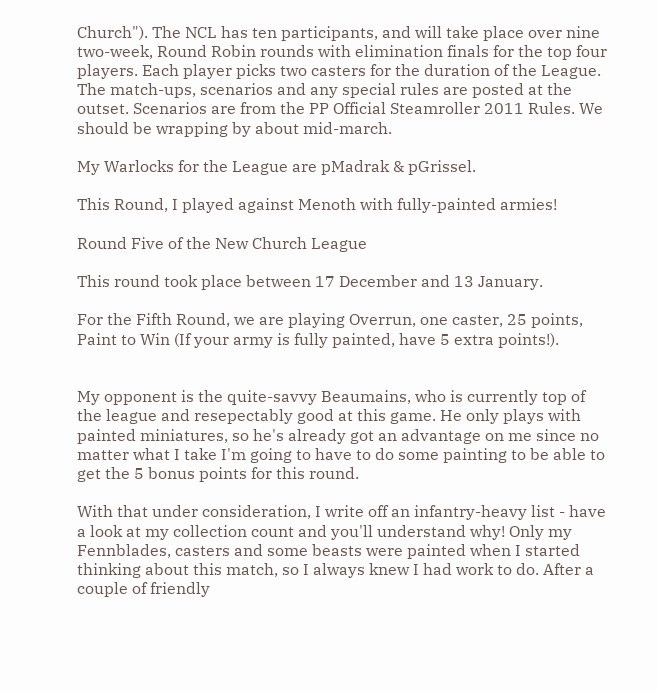Church"). The NCL has ten participants, and will take place over nine two-week, Round Robin rounds with elimination finals for the top four players. Each player picks two casters for the duration of the League. The match-ups, scenarios and any special rules are posted at the outset. Scenarios are from the PP Official Steamroller 2011 Rules. We should be wrapping by about mid-march.

My Warlocks for the League are pMadrak & pGrissel.

This Round, I played against Menoth with fully-painted armies!

Round Five of the New Church League

This round took place between 17 December and 13 January.

For the Fifth Round, we are playing Overrun, one caster, 25 points, Paint to Win (If your army is fully painted, have 5 extra points!).


My opponent is the quite-savvy Beaumains, who is currently top of the league and resepectably good at this game. He only plays with painted miniatures, so he's already got an advantage on me since no matter what I take I'm going to have to do some painting to be able to get the 5 bonus points for this round.

With that under consideration, I write off an infantry-heavy list - have a look at my collection count and you'll understand why! Only my Fennblades, casters and some beasts were painted when I started thinking about this match, so I always knew I had work to do. After a couple of friendly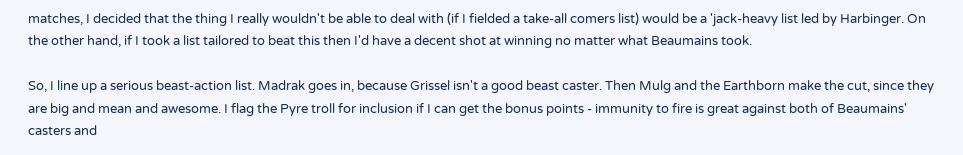matches, I decided that the thing I really wouldn't be able to deal with (if I fielded a take-all comers list) would be a 'jack-heavy list led by Harbinger. On the other hand, if I took a list tailored to beat this then I'd have a decent shot at winning no matter what Beaumains took.

So, I line up a serious beast-action list. Madrak goes in, because Grissel isn't a good beast caster. Then Mulg and the Earthborn make the cut, since they are big and mean and awesome. I flag the Pyre troll for inclusion if I can get the bonus points - immunity to fire is great against both of Beaumains' casters and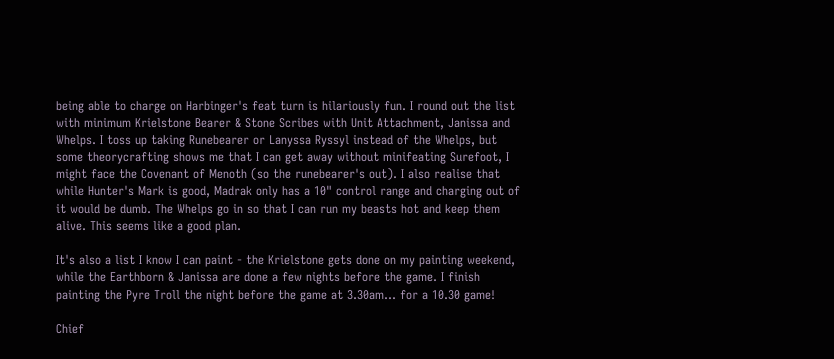being able to charge on Harbinger's feat turn is hilariously fun. I round out the list with minimum Krielstone Bearer & Stone Scribes with Unit Attachment, Janissa and Whelps. I toss up taking Runebearer or Lanyssa Ryssyl instead of the Whelps, but some theorycrafting shows me that I can get away without minifeating Surefoot, I might face the Covenant of Menoth (so the runebearer's out). I also realise that while Hunter's Mark is good, Madrak only has a 10" control range and charging out of it would be dumb. The Whelps go in so that I can run my beasts hot and keep them alive. This seems like a good plan.

It's also a list I know I can paint - the Krielstone gets done on my painting weekend, while the Earthborn & Janissa are done a few nights before the game. I finish painting the Pyre Troll the night before the game at 3.30am... for a 10.30 game!

Chief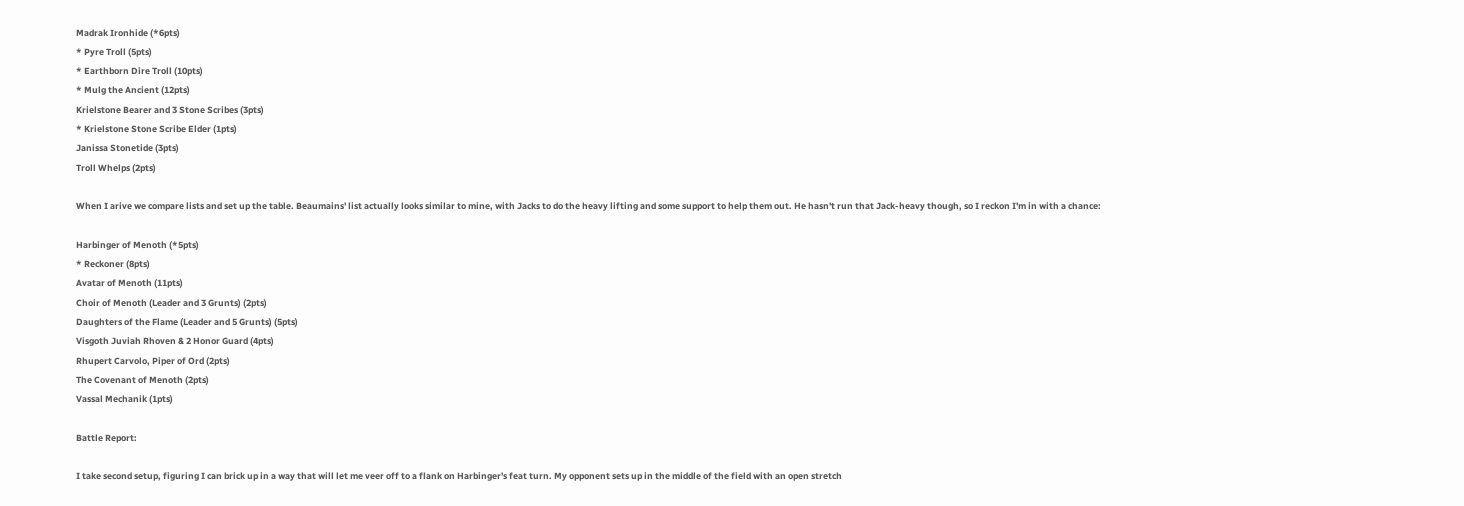Madrak Ironhide (*6pts)
* Pyre Troll (5pts)
* Earthborn Dire Troll (10pts)
* Mulg the Ancient (12pts)
Krielstone Bearer and 3 Stone Scribes (3pts)
* Krielstone Stone Scribe Elder (1pts)
Janissa Stonetide (3pts)
Troll Whelps (2pts)

When I arive we compare lists and set up the table. Beaumains' list actually looks similar to mine, with Jacks to do the heavy lifting and some support to help them out. He hasn't run that Jack-heavy though, so I reckon I'm in with a chance:

Harbinger of Menoth (*5pts)
* Reckoner (8pts)
Avatar of Menoth (11pts)
Choir of Menoth (Leader and 3 Grunts) (2pts)
Daughters of the Flame (Leader and 5 Grunts) (5pts)
Visgoth Juviah Rhoven & 2 Honor Guard (4pts)
Rhupert Carvolo, Piper of Ord (2pts)
The Covenant of Menoth (2pts)
Vassal Mechanik (1pts)

Battle Report:

I take second setup, figuring I can brick up in a way that will let me veer off to a flank on Harbinger's feat turn. My opponent sets up in the middle of the field with an open stretch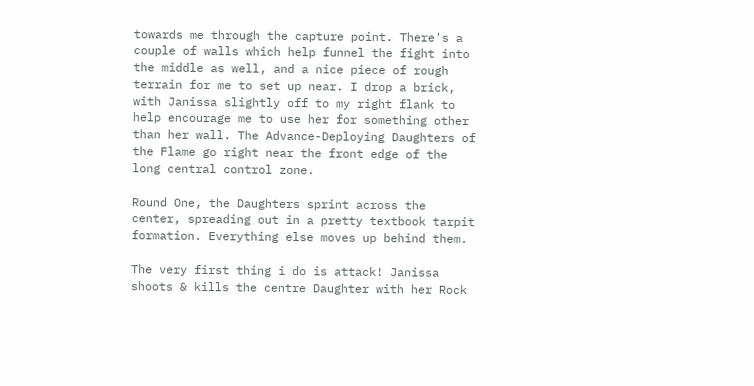towards me through the capture point. There's a couple of walls which help funnel the fight into the middle as well, and a nice piece of rough terrain for me to set up near. I drop a brick, with Janissa slightly off to my right flank to help encourage me to use her for something other than her wall. The Advance-Deploying Daughters of the Flame go right near the front edge of the long central control zone.

Round One, the Daughters sprint across the center, spreading out in a pretty textbook tarpit formation. Everything else moves up behind them.

The very first thing i do is attack! Janissa shoots & kills the centre Daughter with her Rock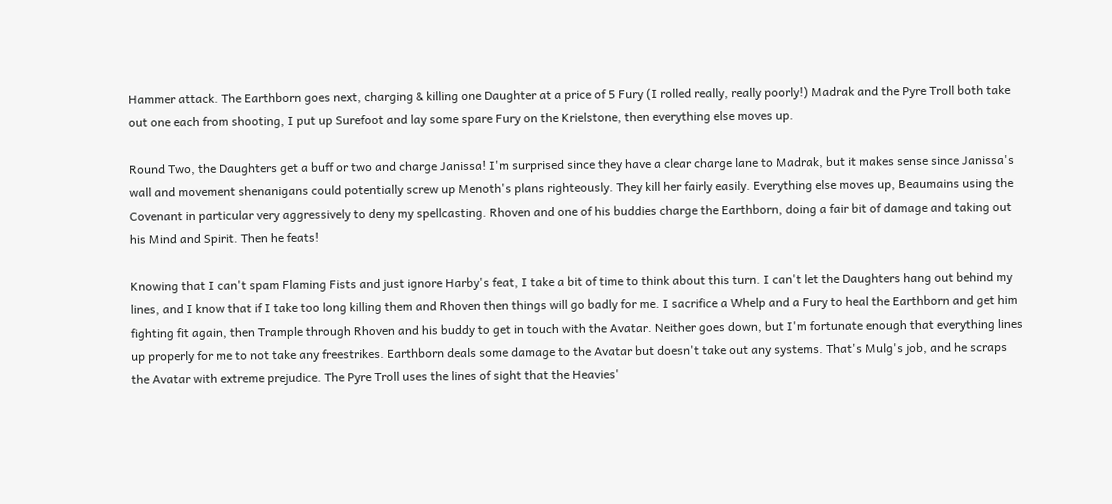Hammer attack. The Earthborn goes next, charging & killing one Daughter at a price of 5 Fury (I rolled really, really poorly!) Madrak and the Pyre Troll both take out one each from shooting, I put up Surefoot and lay some spare Fury on the Krielstone, then everything else moves up.

Round Two, the Daughters get a buff or two and charge Janissa! I'm surprised since they have a clear charge lane to Madrak, but it makes sense since Janissa's wall and movement shenanigans could potentially screw up Menoth's plans righteously. They kill her fairly easily. Everything else moves up, Beaumains using the Covenant in particular very aggressively to deny my spellcasting. Rhoven and one of his buddies charge the Earthborn, doing a fair bit of damage and taking out his Mind and Spirit. Then he feats!

Knowing that I can't spam Flaming Fists and just ignore Harby's feat, I take a bit of time to think about this turn. I can't let the Daughters hang out behind my lines, and I know that if I take too long killing them and Rhoven then things will go badly for me. I sacrifice a Whelp and a Fury to heal the Earthborn and get him fighting fit again, then Trample through Rhoven and his buddy to get in touch with the Avatar. Neither goes down, but I'm fortunate enough that everything lines up properly for me to not take any freestrikes. Earthborn deals some damage to the Avatar but doesn't take out any systems. That's Mulg's job, and he scraps the Avatar with extreme prejudice. The Pyre Troll uses the lines of sight that the Heavies'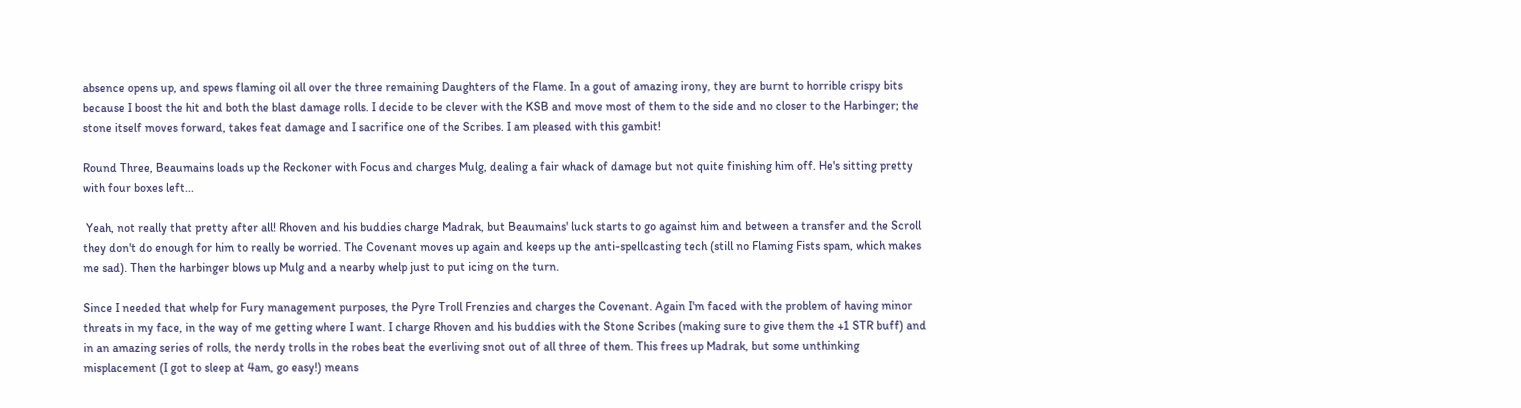absence opens up, and spews flaming oil all over the three remaining Daughters of the Flame. In a gout of amazing irony, they are burnt to horrible crispy bits because I boost the hit and both the blast damage rolls. I decide to be clever with the KSB and move most of them to the side and no closer to the Harbinger; the stone itself moves forward, takes feat damage and I sacrifice one of the Scribes. I am pleased with this gambit!

Round Three, Beaumains loads up the Reckoner with Focus and charges Mulg, dealing a fair whack of damage but not quite finishing him off. He's sitting pretty with four boxes left...

 Yeah, not really that pretty after all! Rhoven and his buddies charge Madrak, but Beaumains' luck starts to go against him and between a transfer and the Scroll they don't do enough for him to really be worried. The Covenant moves up again and keeps up the anti-spellcasting tech (still no Flaming Fists spam, which makes me sad). Then the harbinger blows up Mulg and a nearby whelp just to put icing on the turn.

Since I needed that whelp for Fury management purposes, the Pyre Troll Frenzies and charges the Covenant. Again I'm faced with the problem of having minor threats in my face, in the way of me getting where I want. I charge Rhoven and his buddies with the Stone Scribes (making sure to give them the +1 STR buff) and in an amazing series of rolls, the nerdy trolls in the robes beat the everliving snot out of all three of them. This frees up Madrak, but some unthinking misplacement (I got to sleep at 4am, go easy!) means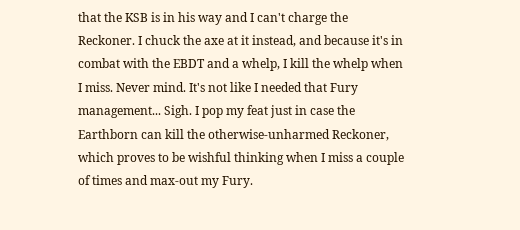that the KSB is in his way and I can't charge the Reckoner. I chuck the axe at it instead, and because it's in combat with the EBDT and a whelp, I kill the whelp when I miss. Never mind. It's not like I needed that Fury management... Sigh. I pop my feat just in case the Earthborn can kill the otherwise-unharmed Reckoner, which proves to be wishful thinking when I miss a couple of times and max-out my Fury.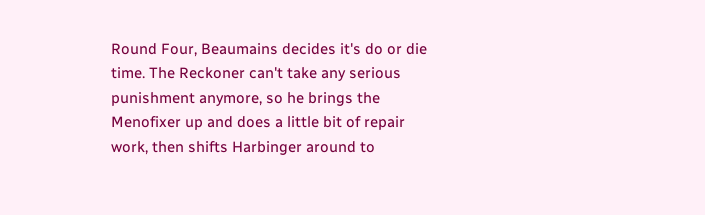Round Four, Beaumains decides it's do or die time. The Reckoner can't take any serious punishment anymore, so he brings the Menofixer up and does a little bit of repair work, then shifts Harbinger around to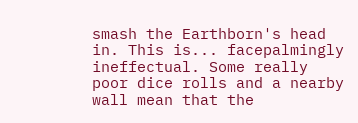smash the Earthborn's head in. This is... facepalmingly ineffectual. Some really poor dice rolls and a nearby wall mean that the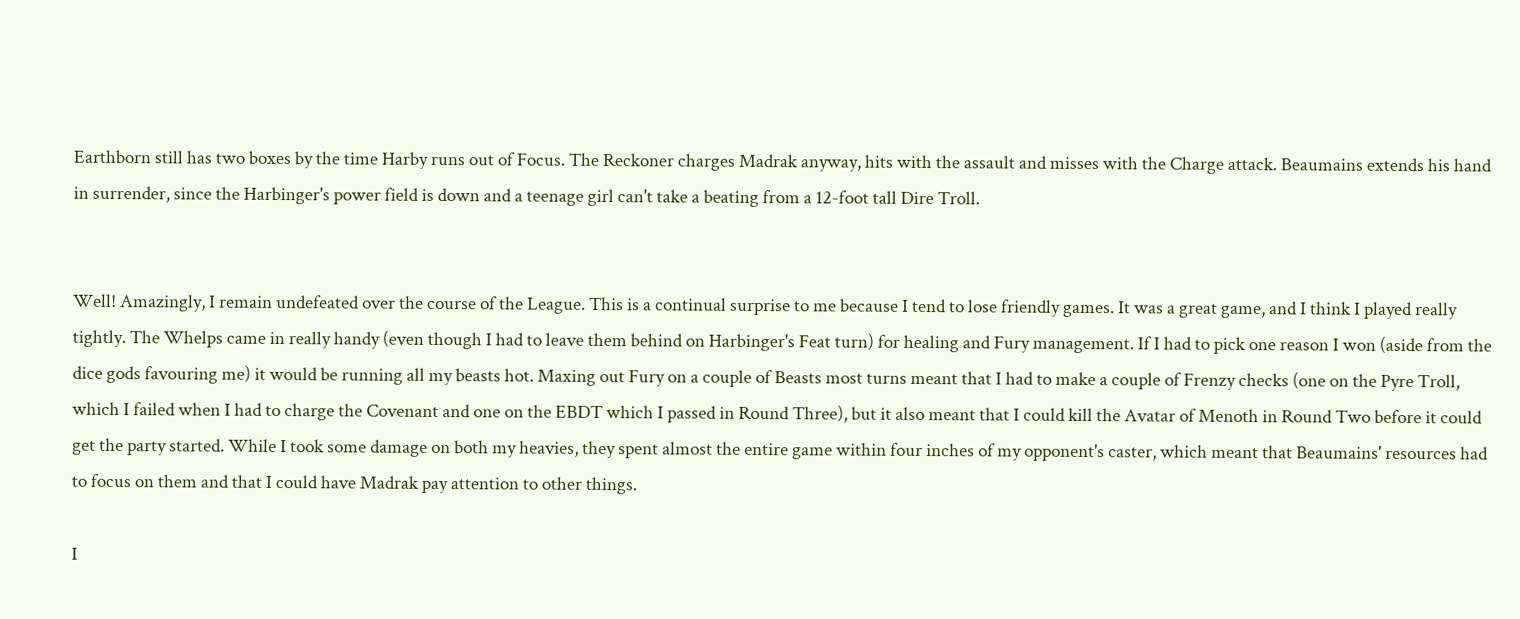Earthborn still has two boxes by the time Harby runs out of Focus. The Reckoner charges Madrak anyway, hits with the assault and misses with the Charge attack. Beaumains extends his hand in surrender, since the Harbinger's power field is down and a teenage girl can't take a beating from a 12-foot tall Dire Troll.


Well! Amazingly, I remain undefeated over the course of the League. This is a continual surprise to me because I tend to lose friendly games. It was a great game, and I think I played really tightly. The Whelps came in really handy (even though I had to leave them behind on Harbinger's Feat turn) for healing and Fury management. If I had to pick one reason I won (aside from the dice gods favouring me) it would be running all my beasts hot. Maxing out Fury on a couple of Beasts most turns meant that I had to make a couple of Frenzy checks (one on the Pyre Troll, which I failed when I had to charge the Covenant and one on the EBDT which I passed in Round Three), but it also meant that I could kill the Avatar of Menoth in Round Two before it could get the party started. While I took some damage on both my heavies, they spent almost the entire game within four inches of my opponent's caster, which meant that Beaumains' resources had to focus on them and that I could have Madrak pay attention to other things.

I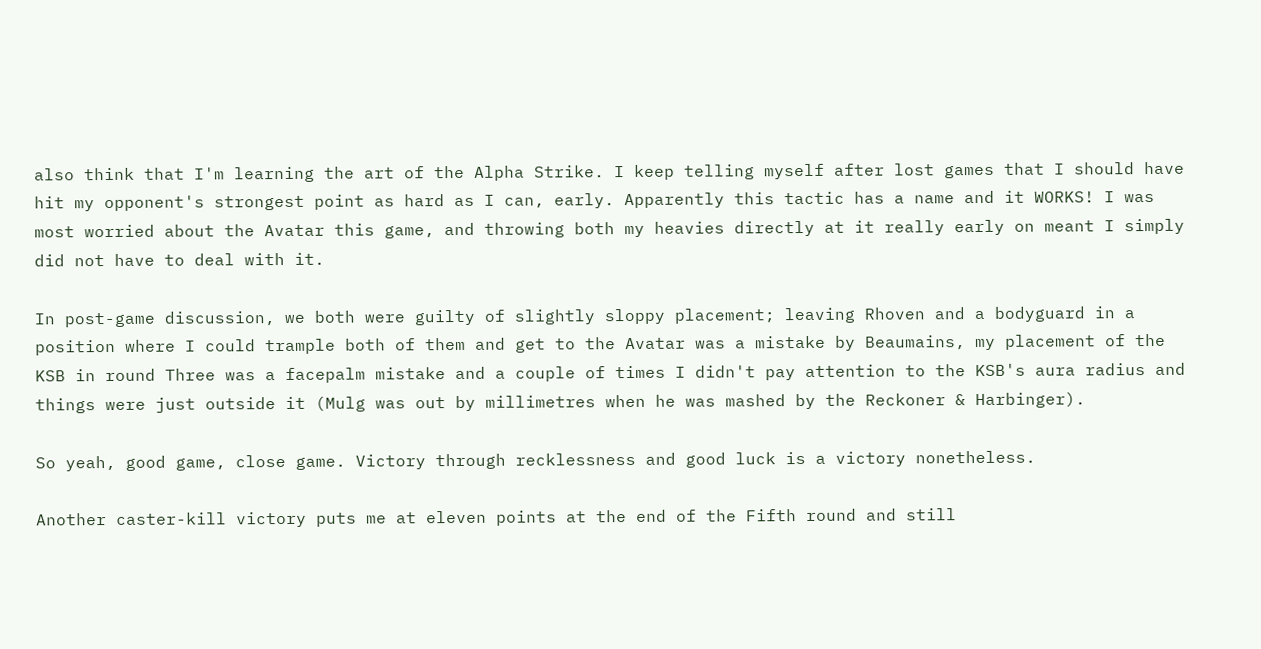also think that I'm learning the art of the Alpha Strike. I keep telling myself after lost games that I should have hit my opponent's strongest point as hard as I can, early. Apparently this tactic has a name and it WORKS! I was most worried about the Avatar this game, and throwing both my heavies directly at it really early on meant I simply did not have to deal with it.

In post-game discussion, we both were guilty of slightly sloppy placement; leaving Rhoven and a bodyguard in a position where I could trample both of them and get to the Avatar was a mistake by Beaumains, my placement of the KSB in round Three was a facepalm mistake and a couple of times I didn't pay attention to the KSB's aura radius and things were just outside it (Mulg was out by millimetres when he was mashed by the Reckoner & Harbinger).

So yeah, good game, close game. Victory through recklessness and good luck is a victory nonetheless.

Another caster-kill victory puts me at eleven points at the end of the Fifth round and still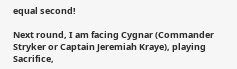equal second!

Next round, I am facing Cygnar (Commander Stryker or Captain Jeremiah Kraye), playing Sacrifice,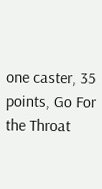one caster, 35 points, Go For the Throat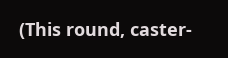(This round, caster-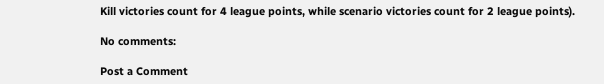Kill victories count for 4 league points, while scenario victories count for 2 league points).

No comments:

Post a Comment